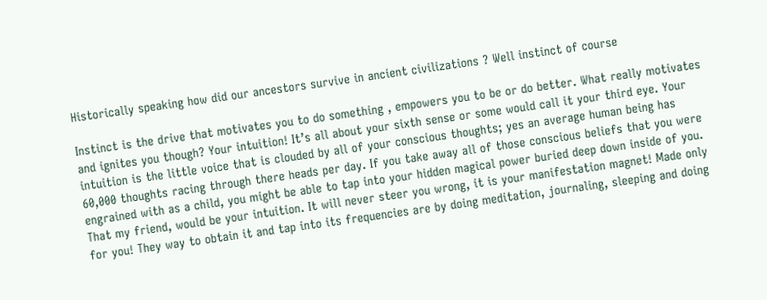Historically speaking how did our ancestors survive in ancient civilizations ? Well instinct of course

Instinct is the drive that motivates you to do something , empowers you to be or do better. What really motivates and ignites you though? Your intuition! It’s all about your sixth sense or some would call it your third eye. Your intuition is the little voice that is clouded by all of your conscious thoughts; yes an average human being has 60,000 thoughts racing through there heads per day. If you take away all of those conscious beliefs that you were engrained with as a child, you might be able to tap into your hidden magical power buried deep down inside of you. That my friend, would be your intuition. It will never steer you wrong, it is your manifestation magnet! Made only for you! They way to obtain it and tap into its frequencies are by doing meditation, journaling, sleeping and doing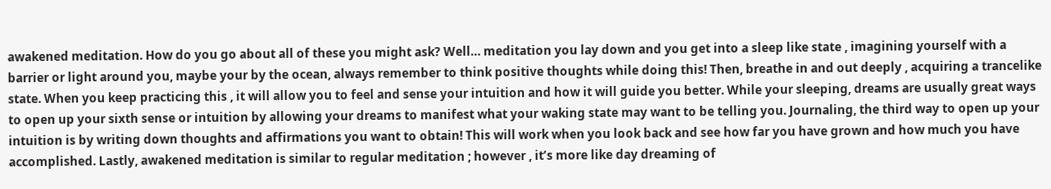awakened meditation. How do you go about all of these you might ask? Well… meditation you lay down and you get into a sleep like state , imagining yourself with a barrier or light around you, maybe your by the ocean, always remember to think positive thoughts while doing this! Then, breathe in and out deeply , acquiring a trancelike state. When you keep practicing this , it will allow you to feel and sense your intuition and how it will guide you better. While your sleeping, dreams are usually great ways to open up your sixth sense or intuition by allowing your dreams to manifest what your waking state may want to be telling you. Journaling, the third way to open up your intuition is by writing down thoughts and affirmations you want to obtain! This will work when you look back and see how far you have grown and how much you have accomplished. Lastly, awakened meditation is similar to regular meditation ; however , it’s more like day dreaming of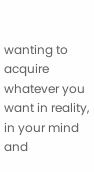wanting to acquire whatever you want in reality, in your mind and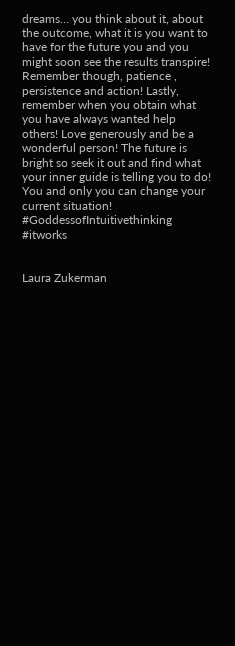dreams… you think about it, about the outcome, what it is you want to have for the future you and you might soon see the results transpire! Remember though, patience , persistence and action! Lastly, remember when you obtain what you have always wanted help others! Love generously and be a wonderful person! The future is bright so seek it out and find what your inner guide is telling you to do! You and only you can change your current situation! #GoddessofIntuitivethinking #itworks


Laura Zukerman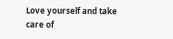Love yourself and take care of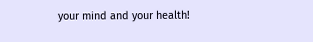your mind and your health!